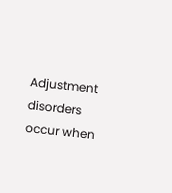Adjustment disorders occur when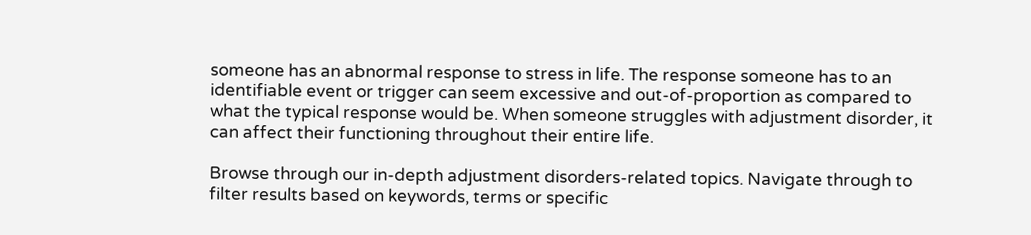someone has an abnormal response to stress in life. The response someone has to an identifiable event or trigger can seem excessive and out-of-proportion as compared to what the typical response would be. When someone struggles with adjustment disorder, it can affect their functioning throughout their entire life.

Browse through our in-depth adjustment disorders-related topics. Navigate through to filter results based on keywords, terms or specific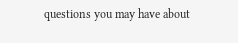questions you may have about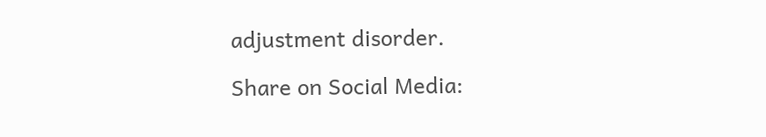adjustment disorder.

Share on Social Media: